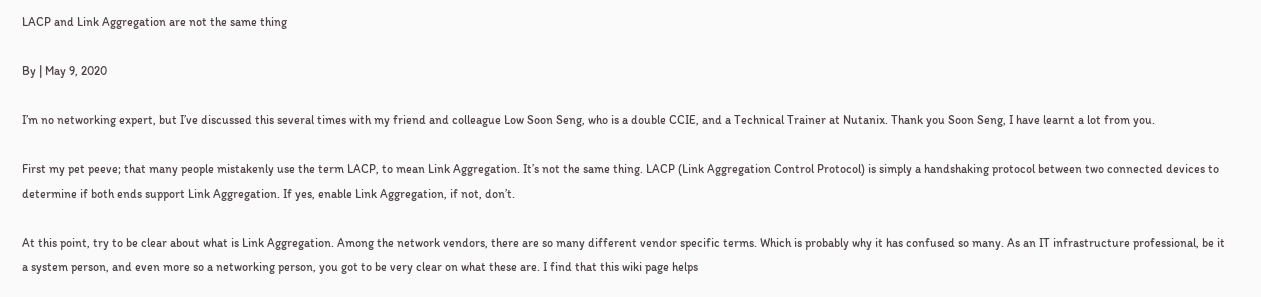LACP and Link Aggregation are not the same thing

By | May 9, 2020

I’m no networking expert, but I’ve discussed this several times with my friend and colleague Low Soon Seng, who is a double CCIE, and a Technical Trainer at Nutanix. Thank you Soon Seng, I have learnt a lot from you.

First my pet peeve; that many people mistakenly use the term LACP, to mean Link Aggregation. It’s not the same thing. LACP (Link Aggregation Control Protocol) is simply a handshaking protocol between two connected devices to determine if both ends support Link Aggregation. If yes, enable Link Aggregation, if not, don’t.

At this point, try to be clear about what is Link Aggregation. Among the network vendors, there are so many different vendor specific terms. Which is probably why it has confused so many. As an IT infrastructure professional, be it a system person, and even more so a networking person, you got to be very clear on what these are. I find that this wiki page helps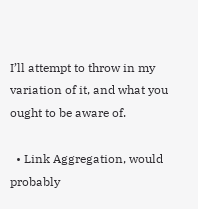I’ll attempt to throw in my variation of it, and what you ought to be aware of.

  • Link Aggregation, would probably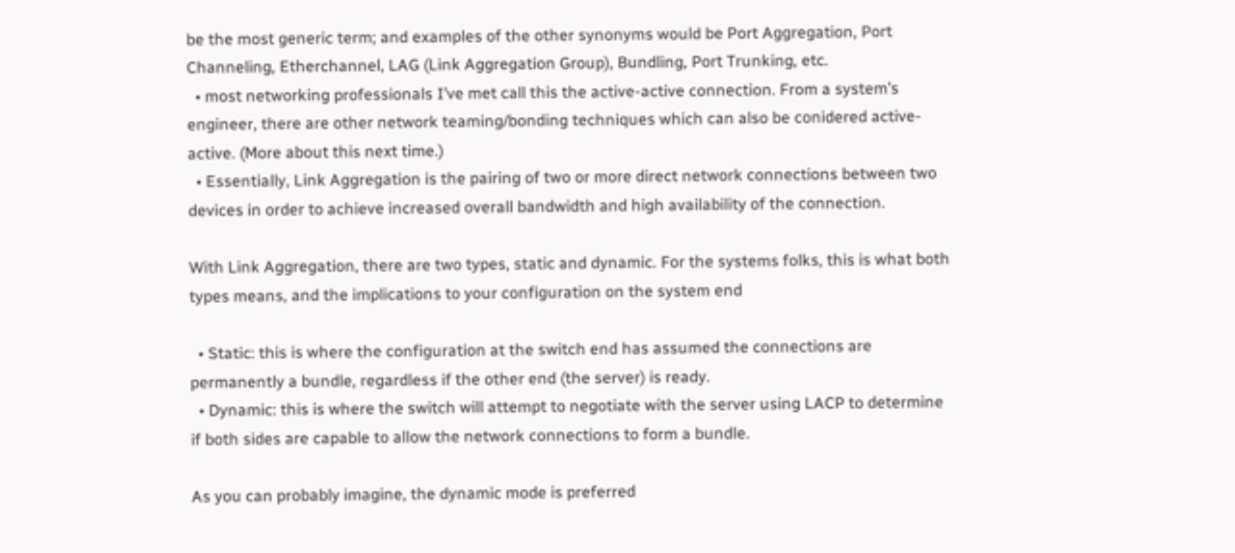be the most generic term; and examples of the other synonyms would be Port Aggregation, Port Channeling, Etherchannel, LAG (Link Aggregation Group), Bundling, Port Trunking, etc.
  • most networking professionals I’ve met call this the active-active connection. From a system’s engineer, there are other network teaming/bonding techniques which can also be conidered active-active. (More about this next time.)
  • Essentially, Link Aggregation is the pairing of two or more direct network connections between two devices in order to achieve increased overall bandwidth and high availability of the connection.

With Link Aggregation, there are two types, static and dynamic. For the systems folks, this is what both types means, and the implications to your configuration on the system end

  • Static: this is where the configuration at the switch end has assumed the connections are permanently a bundle, regardless if the other end (the server) is ready.
  • Dynamic: this is where the switch will attempt to negotiate with the server using LACP to determine if both sides are capable to allow the network connections to form a bundle.

As you can probably imagine, the dynamic mode is preferred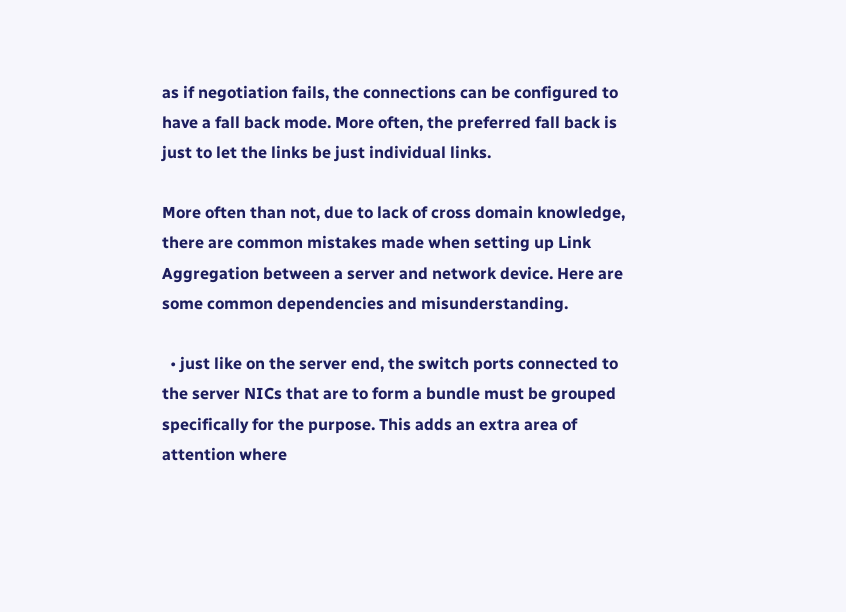as if negotiation fails, the connections can be configured to have a fall back mode. More often, the preferred fall back is just to let the links be just individual links.

More often than not, due to lack of cross domain knowledge, there are common mistakes made when setting up Link Aggregation between a server and network device. Here are some common dependencies and misunderstanding.

  • just like on the server end, the switch ports connected to the server NICs that are to form a bundle must be grouped specifically for the purpose. This adds an extra area of attention where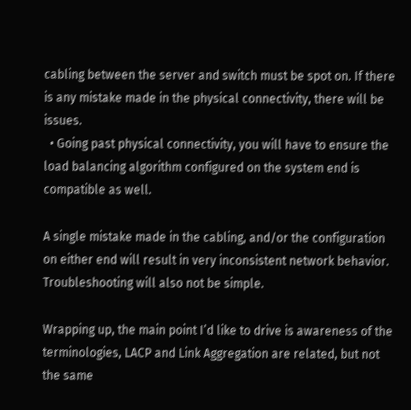cabling between the server and switch must be spot on. If there is any mistake made in the physical connectivity, there will be issues.
  • Going past physical connectivity, you will have to ensure the load balancing algorithm configured on the system end is compatible as well.

A single mistake made in the cabling, and/or the configuration on either end will result in very inconsistent network behavior. Troubleshooting will also not be simple.

Wrapping up, the main point I’d like to drive is awareness of the terminologies, LACP and Link Aggregation are related, but not the same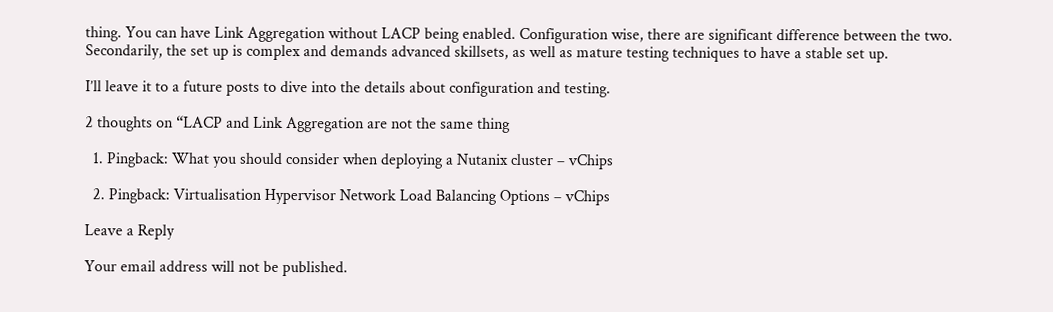thing. You can have Link Aggregation without LACP being enabled. Configuration wise, there are significant difference between the two. Secondarily, the set up is complex and demands advanced skillsets, as well as mature testing techniques to have a stable set up.

I’ll leave it to a future posts to dive into the details about configuration and testing.

2 thoughts on “LACP and Link Aggregation are not the same thing

  1. Pingback: What you should consider when deploying a Nutanix cluster – vChips

  2. Pingback: Virtualisation Hypervisor Network Load Balancing Options – vChips

Leave a Reply

Your email address will not be published.